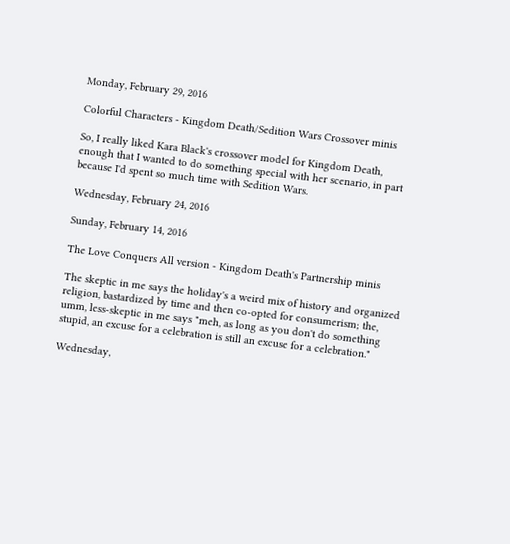Monday, February 29, 2016

Colorful Characters - Kingdom Death/Sedition Wars Crossover minis

So, I really liked Kara Black's crossover model for Kingdom Death, enough that I wanted to do something special with her scenario, in part because I'd spent so much time with Sedition Wars.

Wednesday, February 24, 2016

Sunday, February 14, 2016

The Love Conquers All version - Kingdom Death's Partnership minis

The skeptic in me says the holiday's a weird mix of history and organized religion, bastardized by time and then co-opted for consumerism; the, umm, less-skeptic in me says "meh, as long as you don't do something stupid, an excuse for a celebration is still an excuse for a celebration."

Wednesday,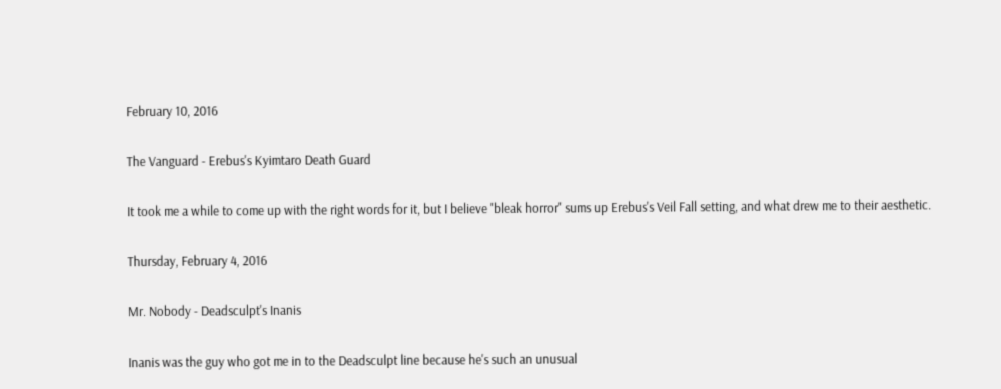February 10, 2016

The Vanguard - Erebus's Kyimtaro Death Guard

It took me a while to come up with the right words for it, but I believe "bleak horror" sums up Erebus's Veil Fall setting, and what drew me to their aesthetic.

Thursday, February 4, 2016

Mr. Nobody - Deadsculpt's Inanis

Inanis was the guy who got me in to the Deadsculpt line because he's such an unusual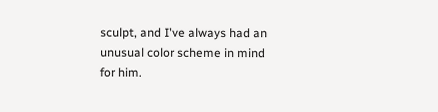sculpt, and I've always had an unusual color scheme in mind for him.